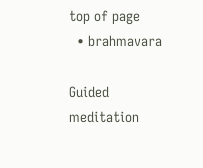top of page
  • brahmavara

Guided meditation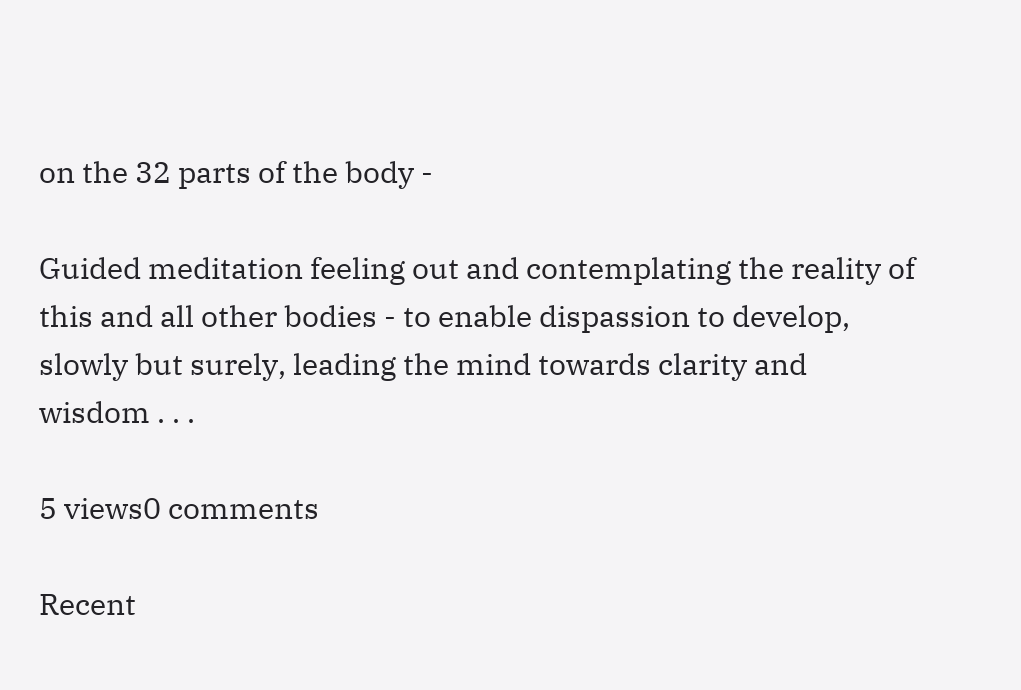on the 32 parts of the body -

Guided meditation feeling out and contemplating the reality of this and all other bodies - to enable dispassion to develop, slowly but surely, leading the mind towards clarity and wisdom . . .

5 views0 comments

Recent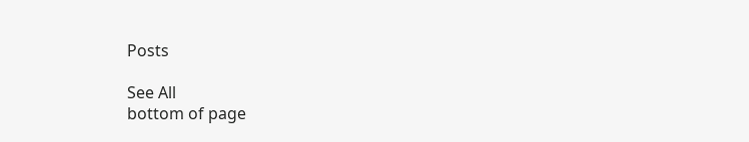Posts

See All
bottom of page